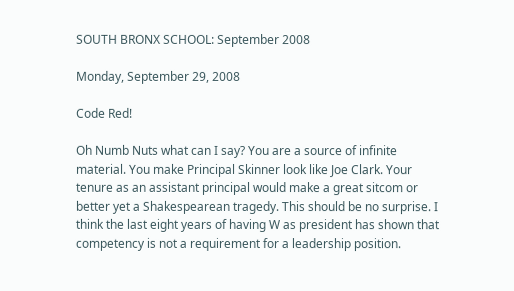SOUTH BRONX SCHOOL: September 2008

Monday, September 29, 2008

Code Red!

Oh Numb Nuts what can I say? You are a source of infinite material. You make Principal Skinner look like Joe Clark. Your tenure as an assistant principal would make a great sitcom or better yet a Shakespearean tragedy. This should be no surprise. I think the last eight years of having W as president has shown that competency is not a requirement for a leadership position.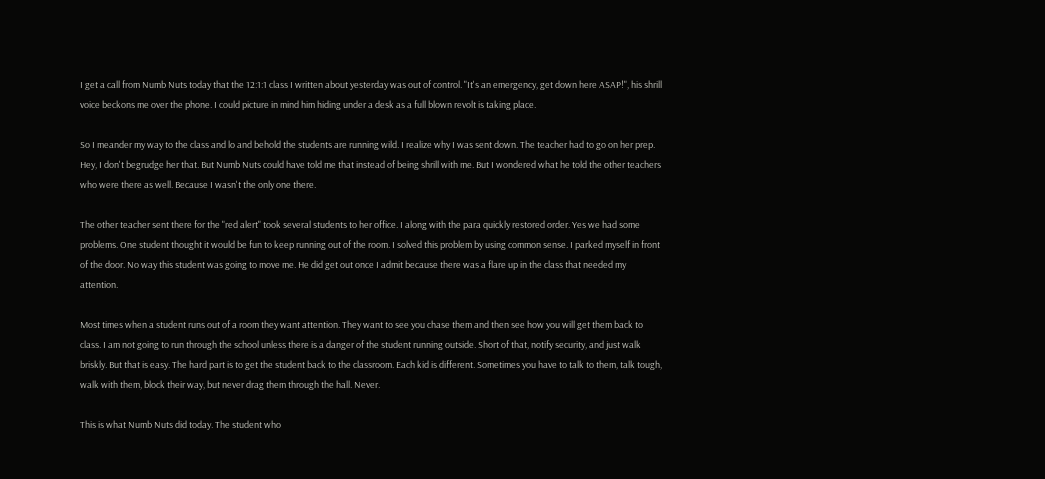I get a call from Numb Nuts today that the 12:1:1 class I written about yesterday was out of control. "It's an emergency, get down here ASAP!", his shrill voice beckons me over the phone. I could picture in mind him hiding under a desk as a full blown revolt is taking place.

So I meander my way to the class and lo and behold the students are running wild. I realize why I was sent down. The teacher had to go on her prep. Hey, I don't begrudge her that. But Numb Nuts could have told me that instead of being shrill with me. But I wondered what he told the other teachers who were there as well. Because I wasn't the only one there.

The other teacher sent there for the "red alert" took several students to her office. I along with the para quickly restored order. Yes we had some problems. One student thought it would be fun to keep running out of the room. I solved this problem by using common sense. I parked myself in front of the door. No way this student was going to move me. He did get out once I admit because there was a flare up in the class that needed my attention.

Most times when a student runs out of a room they want attention. They want to see you chase them and then see how you will get them back to class. I am not going to run through the school unless there is a danger of the student running outside. Short of that, notify security, and just walk briskly. But that is easy. The hard part is to get the student back to the classroom. Each kid is different. Sometimes you have to talk to them, talk tough, walk with them, block their way, but never drag them through the hall. Never.

This is what Numb Nuts did today. The student who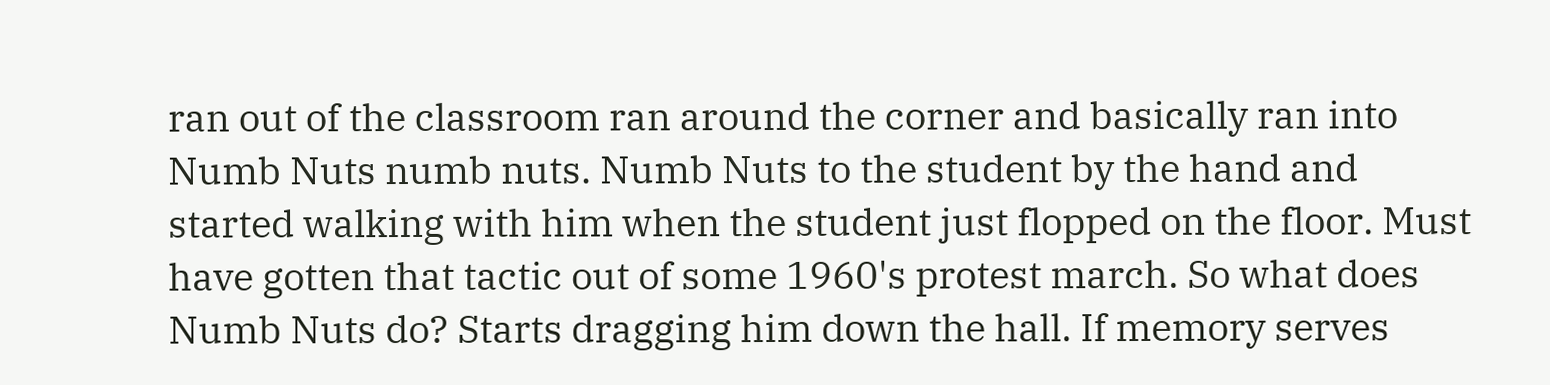ran out of the classroom ran around the corner and basically ran into Numb Nuts numb nuts. Numb Nuts to the student by the hand and started walking with him when the student just flopped on the floor. Must have gotten that tactic out of some 1960's protest march. So what does Numb Nuts do? Starts dragging him down the hall. If memory serves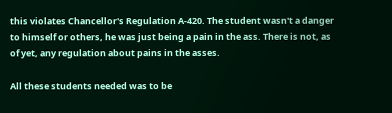this violates Chancellor's Regulation A-420. The student wasn't a danger to himself or others, he was just being a pain in the ass. There is not, as of yet, any regulation about pains in the asses.

All these students needed was to be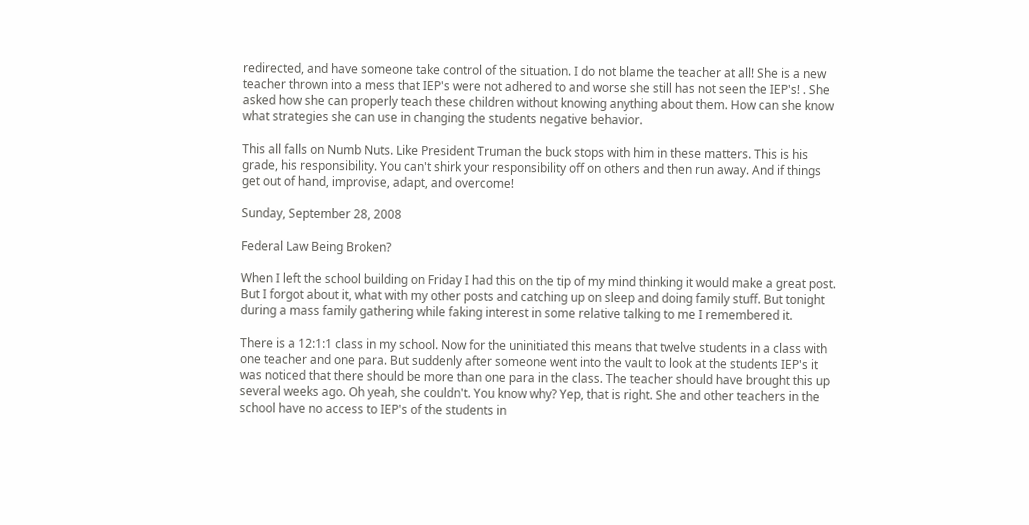redirected, and have someone take control of the situation. I do not blame the teacher at all! She is a new teacher thrown into a mess that IEP's were not adhered to and worse she still has not seen the IEP's! . She asked how she can properly teach these children without knowing anything about them. How can she know what strategies she can use in changing the students negative behavior.

This all falls on Numb Nuts. Like President Truman the buck stops with him in these matters. This is his grade, his responsibility. You can't shirk your responsibility off on others and then run away. And if things get out of hand, improvise, adapt, and overcome!

Sunday, September 28, 2008

Federal Law Being Broken?

When I left the school building on Friday I had this on the tip of my mind thinking it would make a great post. But I forgot about it, what with my other posts and catching up on sleep and doing family stuff. But tonight during a mass family gathering while faking interest in some relative talking to me I remembered it.

There is a 12:1:1 class in my school. Now for the uninitiated this means that twelve students in a class with one teacher and one para. But suddenly after someone went into the vault to look at the students IEP's it was noticed that there should be more than one para in the class. The teacher should have brought this up several weeks ago. Oh yeah, she couldn't. You know why? Yep, that is right. She and other teachers in the school have no access to IEP's of the students in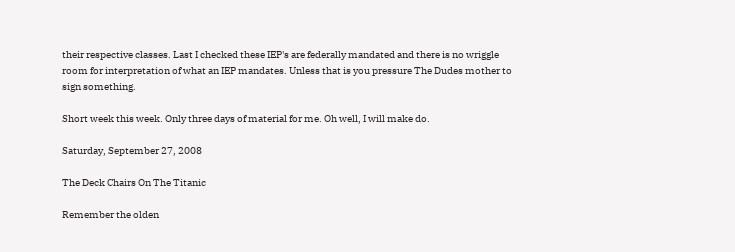their respective classes. Last I checked these IEP's are federally mandated and there is no wriggle room for interpretation of what an IEP mandates. Unless that is you pressure The Dudes mother to sign something.

Short week this week. Only three days of material for me. Oh well, I will make do.

Saturday, September 27, 2008

The Deck Chairs On The Titanic

Remember the olden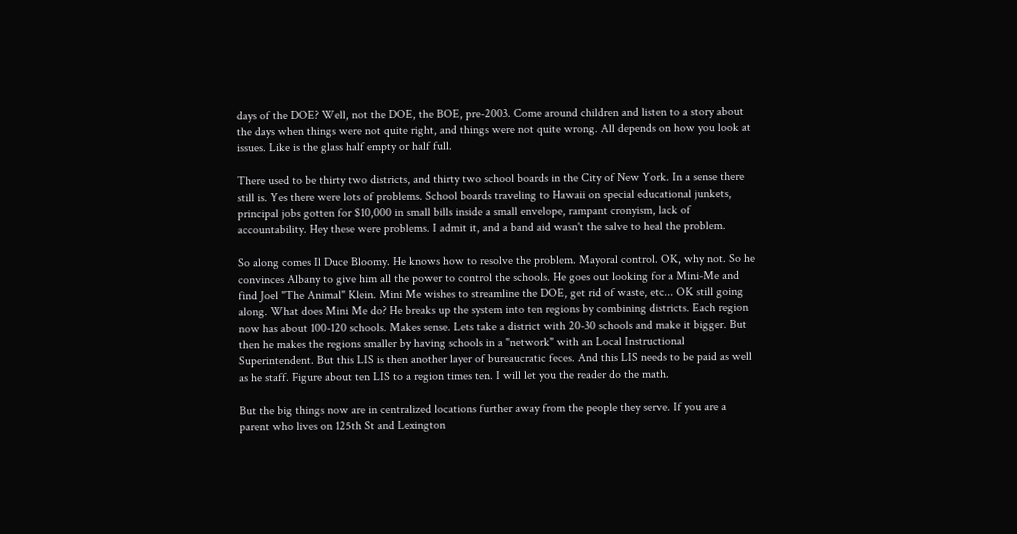days of the DOE? Well, not the DOE, the BOE, pre-2003. Come around children and listen to a story about the days when things were not quite right, and things were not quite wrong. All depends on how you look at issues. Like is the glass half empty or half full.

There used to be thirty two districts, and thirty two school boards in the City of New York. In a sense there still is. Yes there were lots of problems. School boards traveling to Hawaii on special educational junkets, principal jobs gotten for $10,000 in small bills inside a small envelope, rampant cronyism, lack of accountability. Hey these were problems. I admit it, and a band aid wasn't the salve to heal the problem.

So along comes Il Duce Bloomy. He knows how to resolve the problem. Mayoral control. OK, why not. So he convinces Albany to give him all the power to control the schools. He goes out looking for a Mini-Me and find Joel "The Animal" Klein. Mini Me wishes to streamline the DOE, get rid of waste, etc... OK still going along. What does Mini Me do? He breaks up the system into ten regions by combining districts. Each region now has about 100-120 schools. Makes sense. Lets take a district with 20-30 schools and make it bigger. But then he makes the regions smaller by having schools in a "network" with an Local Instructional Superintendent. But this LIS is then another layer of bureaucratic feces. And this LIS needs to be paid as well as he staff. Figure about ten LIS to a region times ten. I will let you the reader do the math.

But the big things now are in centralized locations further away from the people they serve. If you are a parent who lives on 125th St and Lexington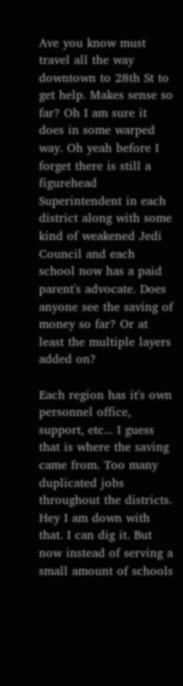Ave you know must travel all the way downtown to 28th St to get help. Makes sense so far? Oh I am sure it does in some warped way. Oh yeah before I forget there is still a figurehead Superintendent in each district along with some kind of weakened Jedi Council and each school now has a paid parent's advocate. Does anyone see the saving of money so far? Or at least the multiple layers added on?

Each region has it's own personnel office, support, etc... I guess that is where the saving came from. Too many duplicated jobs throughout the districts. Hey I am down with that. I can dig it. But now instead of serving a small amount of schools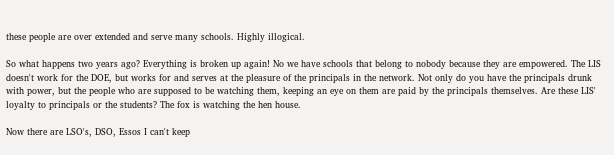these people are over extended and serve many schools. Highly illogical.

So what happens two years ago? Everything is broken up again! No we have schools that belong to nobody because they are empowered. The LIS doesn't work for the DOE, but works for and serves at the pleasure of the principals in the network. Not only do you have the principals drunk with power, but the people who are supposed to be watching them, keeping an eye on them are paid by the principals themselves. Are these LIS' loyalty to principals or the students? The fox is watching the hen house.

Now there are LSO's, DSO, Essos I can't keep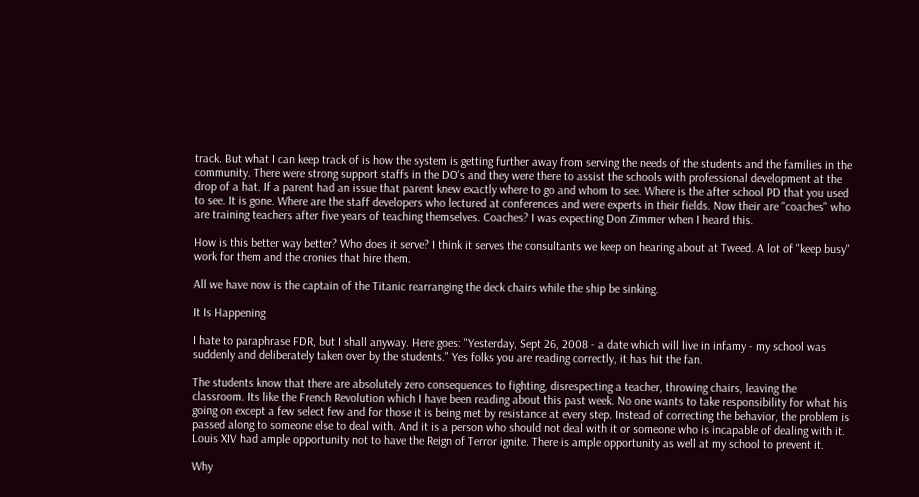track. But what I can keep track of is how the system is getting further away from serving the needs of the students and the families in the community. There were strong support staffs in the DO's and they were there to assist the schools with professional development at the drop of a hat. If a parent had an issue that parent knew exactly where to go and whom to see. Where is the after school PD that you used to see. It is gone. Where are the staff developers who lectured at conferences and were experts in their fields. Now their are "coaches" who are training teachers after five years of teaching themselves. Coaches? I was expecting Don Zimmer when I heard this.

How is this better way better? Who does it serve? I think it serves the consultants we keep on hearing about at Tweed. A lot of "keep busy" work for them and the cronies that hire them.

All we have now is the captain of the Titanic rearranging the deck chairs while the ship be sinking.

It Is Happening

I hate to paraphrase FDR, but I shall anyway. Here goes: "Yesterday, Sept 26, 2008 - a date which will live in infamy - my school was suddenly and deliberately taken over by the students." Yes folks you are reading correctly, it has hit the fan.

The students know that there are absolutely zero consequences to fighting, disrespecting a teacher, throwing chairs, leaving the classroom. Its like the French Revolution which I have been reading about this past week. No one wants to take responsibility for what his going on except a few select few and for those it is being met by resistance at every step. Instead of correcting the behavior, the problem is passed along to someone else to deal with. And it is a person who should not deal with it or someone who is incapable of dealing with it. Louis XIV had ample opportunity not to have the Reign of Terror ignite. There is ample opportunity as well at my school to prevent it.

Why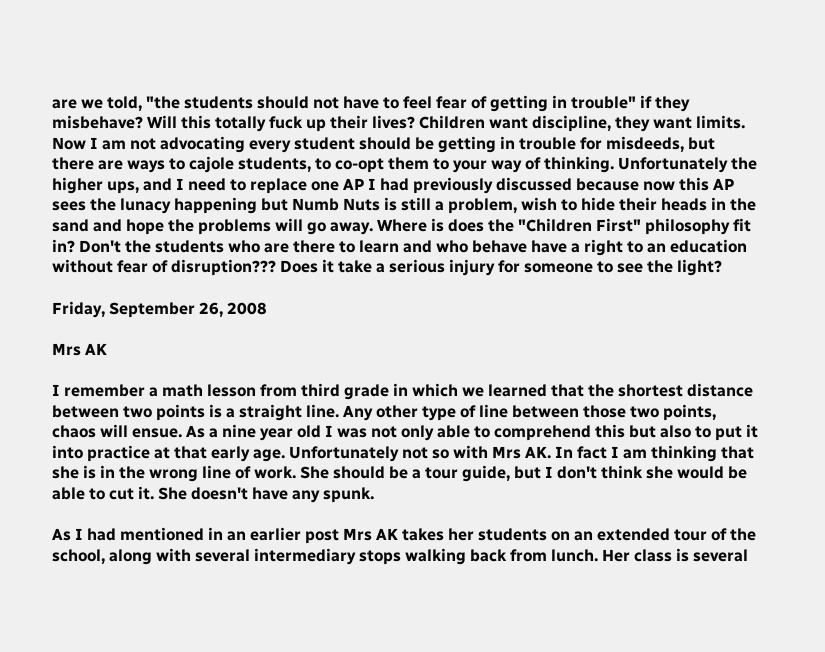are we told, "the students should not have to feel fear of getting in trouble" if they misbehave? Will this totally fuck up their lives? Children want discipline, they want limits. Now I am not advocating every student should be getting in trouble for misdeeds, but there are ways to cajole students, to co-opt them to your way of thinking. Unfortunately the higher ups, and I need to replace one AP I had previously discussed because now this AP sees the lunacy happening but Numb Nuts is still a problem, wish to hide their heads in the sand and hope the problems will go away. Where is does the "Children First" philosophy fit in? Don't the students who are there to learn and who behave have a right to an education without fear of disruption??? Does it take a serious injury for someone to see the light?

Friday, September 26, 2008

Mrs AK

I remember a math lesson from third grade in which we learned that the shortest distance between two points is a straight line. Any other type of line between those two points, chaos will ensue. As a nine year old I was not only able to comprehend this but also to put it into practice at that early age. Unfortunately not so with Mrs AK. In fact I am thinking that she is in the wrong line of work. She should be a tour guide, but I don't think she would be able to cut it. She doesn't have any spunk.

As I had mentioned in an earlier post Mrs AK takes her students on an extended tour of the school, along with several intermediary stops walking back from lunch. Her class is several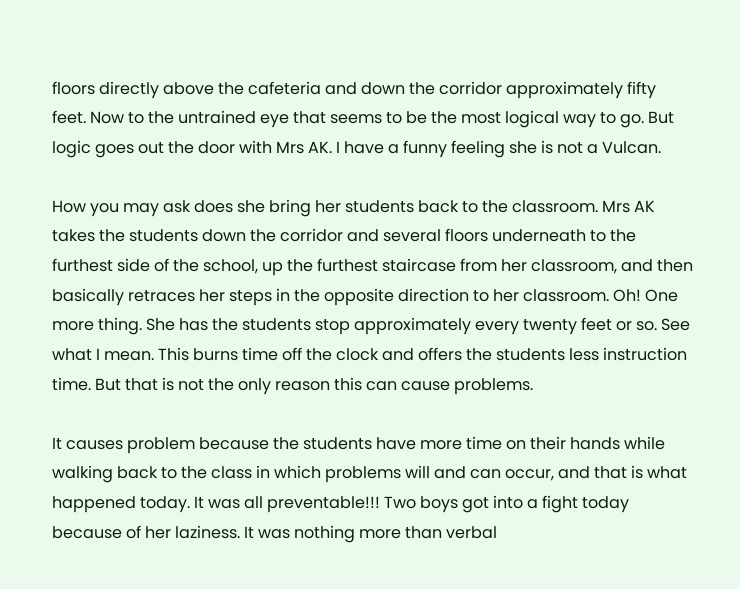floors directly above the cafeteria and down the corridor approximately fifty feet. Now to the untrained eye that seems to be the most logical way to go. But logic goes out the door with Mrs AK. I have a funny feeling she is not a Vulcan.

How you may ask does she bring her students back to the classroom. Mrs AK takes the students down the corridor and several floors underneath to the furthest side of the school, up the furthest staircase from her classroom, and then basically retraces her steps in the opposite direction to her classroom. Oh! One more thing. She has the students stop approximately every twenty feet or so. See what I mean. This burns time off the clock and offers the students less instruction time. But that is not the only reason this can cause problems.

It causes problem because the students have more time on their hands while walking back to the class in which problems will and can occur, and that is what happened today. It was all preventable!!! Two boys got into a fight today because of her laziness. It was nothing more than verbal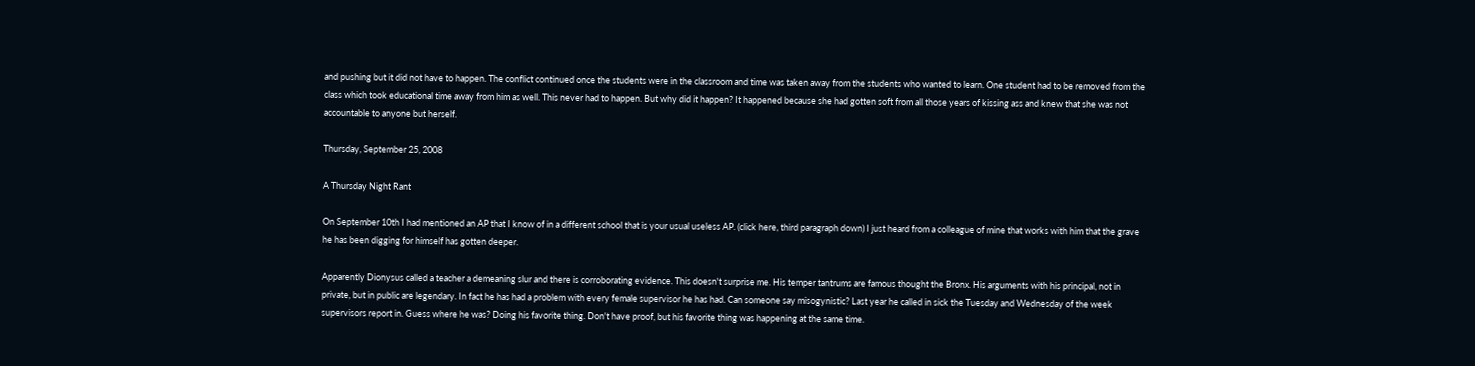and pushing but it did not have to happen. The conflict continued once the students were in the classroom and time was taken away from the students who wanted to learn. One student had to be removed from the class which took educational time away from him as well. This never had to happen. But why did it happen? It happened because she had gotten soft from all those years of kissing ass and knew that she was not accountable to anyone but herself.

Thursday, September 25, 2008

A Thursday Night Rant

On September 10th I had mentioned an AP that I know of in a different school that is your usual useless AP. (click here, third paragraph down) I just heard from a colleague of mine that works with him that the grave he has been digging for himself has gotten deeper.

Apparently Dionysus called a teacher a demeaning slur and there is corroborating evidence. This doesn't surprise me. His temper tantrums are famous thought the Bronx. His arguments with his principal, not in private, but in public are legendary. In fact he has had a problem with every female supervisor he has had. Can someone say misogynistic? Last year he called in sick the Tuesday and Wednesday of the week supervisors report in. Guess where he was? Doing his favorite thing. Don't have proof, but his favorite thing was happening at the same time.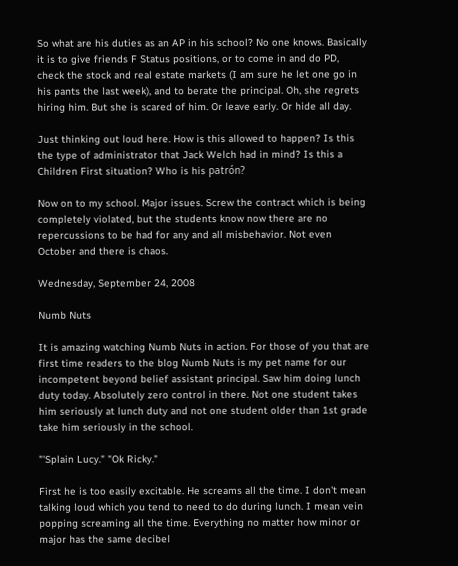So what are his duties as an AP in his school? No one knows. Basically it is to give friends F Status positions, or to come in and do PD, check the stock and real estate markets (I am sure he let one go in his pants the last week), and to berate the principal. Oh, she regrets hiring him. But she is scared of him. Or leave early. Or hide all day.

Just thinking out loud here. How is this allowed to happen? Is this the type of administrator that Jack Welch had in mind? Is this a Children First situation? Who is his patrón?

Now on to my school. Major issues. Screw the contract which is being completely violated, but the students know now there are no repercussions to be had for any and all misbehavior. Not even October and there is chaos.

Wednesday, September 24, 2008

Numb Nuts

It is amazing watching Numb Nuts in action. For those of you that are first time readers to the blog Numb Nuts is my pet name for our incompetent beyond belief assistant principal. Saw him doing lunch duty today. Absolutely zero control in there. Not one student takes him seriously at lunch duty and not one student older than 1st grade take him seriously in the school.

"'Splain Lucy." "Ok Ricky."

First he is too easily excitable. He screams all the time. I don't mean talking loud which you tend to need to do during lunch. I mean vein popping screaming all the time. Everything no matter how minor or major has the same decibel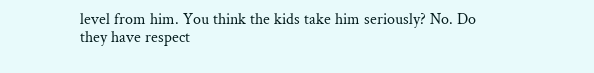level from him. You think the kids take him seriously? No. Do they have respect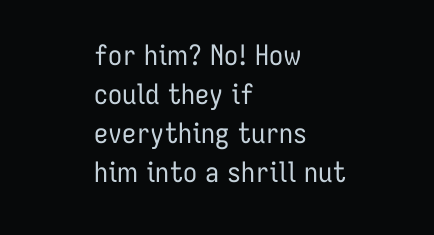for him? No! How could they if everything turns him into a shrill nut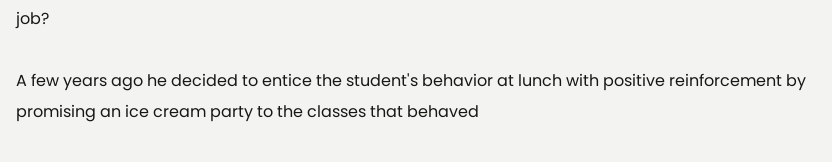job?

A few years ago he decided to entice the student's behavior at lunch with positive reinforcement by promising an ice cream party to the classes that behaved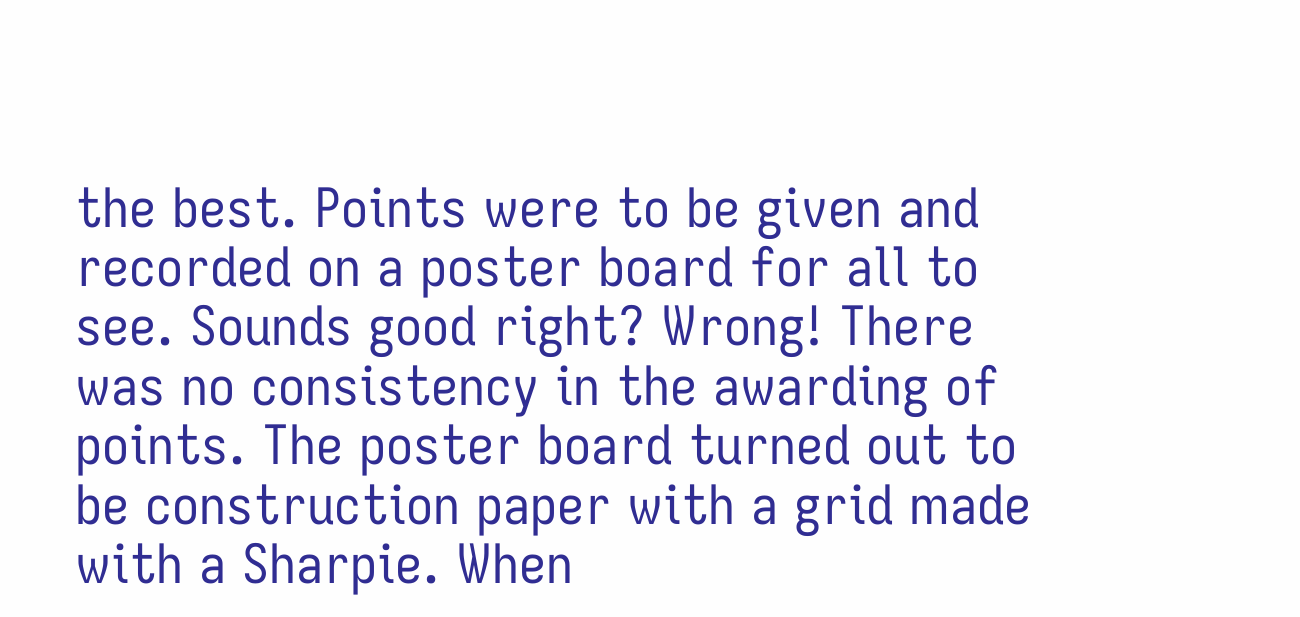the best. Points were to be given and recorded on a poster board for all to see. Sounds good right? Wrong! There was no consistency in the awarding of points. The poster board turned out to be construction paper with a grid made with a Sharpie. When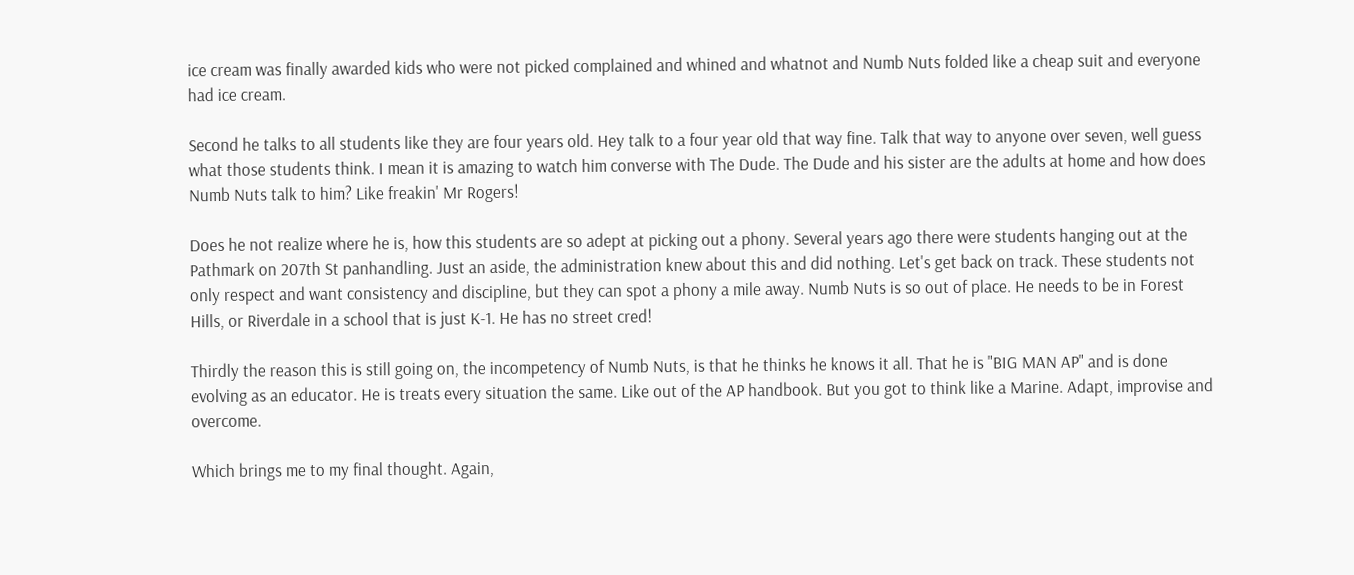ice cream was finally awarded kids who were not picked complained and whined and whatnot and Numb Nuts folded like a cheap suit and everyone had ice cream.

Second he talks to all students like they are four years old. Hey talk to a four year old that way fine. Talk that way to anyone over seven, well guess what those students think. I mean it is amazing to watch him converse with The Dude. The Dude and his sister are the adults at home and how does Numb Nuts talk to him? Like freakin' Mr Rogers!

Does he not realize where he is, how this students are so adept at picking out a phony. Several years ago there were students hanging out at the Pathmark on 207th St panhandling. Just an aside, the administration knew about this and did nothing. Let's get back on track. These students not only respect and want consistency and discipline, but they can spot a phony a mile away. Numb Nuts is so out of place. He needs to be in Forest Hills, or Riverdale in a school that is just K-1. He has no street cred!

Thirdly the reason this is still going on, the incompetency of Numb Nuts, is that he thinks he knows it all. That he is "BIG MAN AP" and is done evolving as an educator. He is treats every situation the same. Like out of the AP handbook. But you got to think like a Marine. Adapt, improvise and overcome.

Which brings me to my final thought. Again,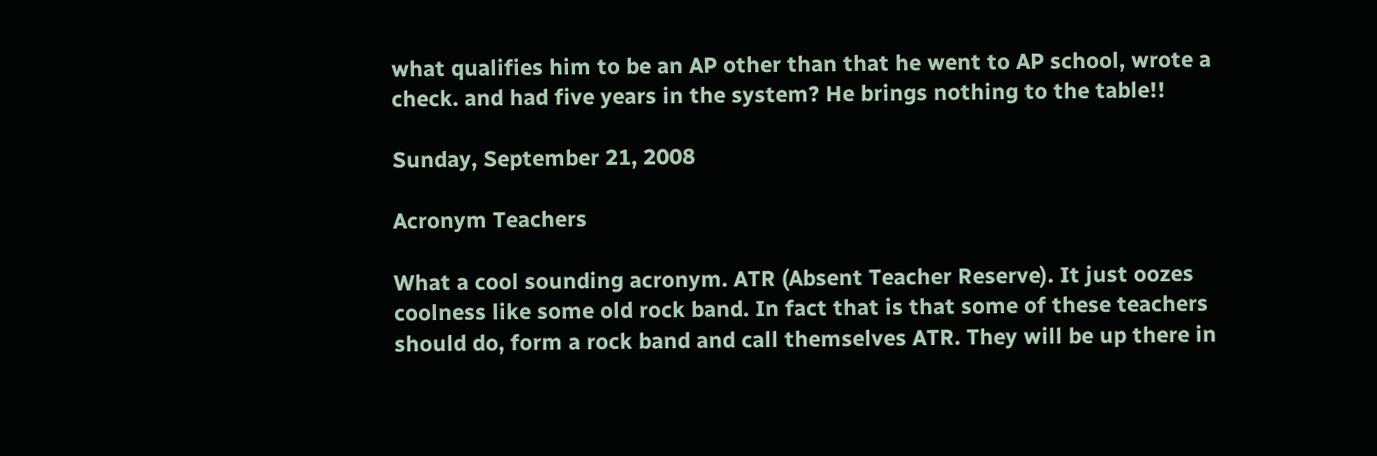what qualifies him to be an AP other than that he went to AP school, wrote a check. and had five years in the system? He brings nothing to the table!!

Sunday, September 21, 2008

Acronym Teachers

What a cool sounding acronym. ATR (Absent Teacher Reserve). It just oozes coolness like some old rock band. In fact that is that some of these teachers should do, form a rock band and call themselves ATR. They will be up there in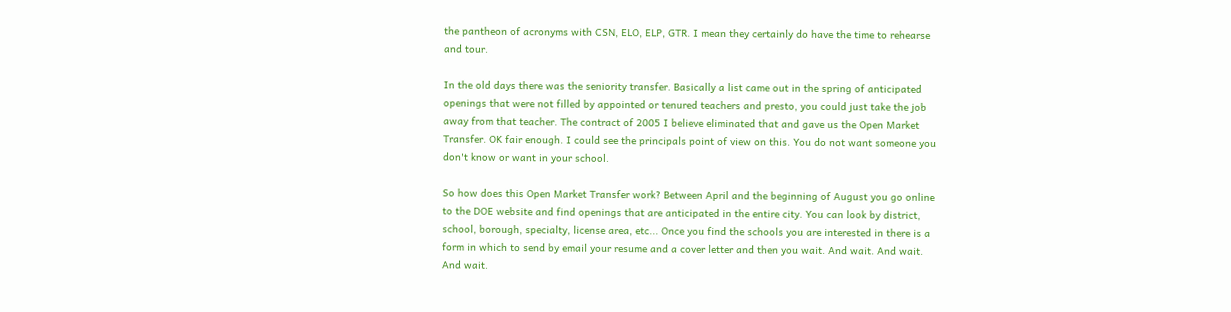the pantheon of acronyms with CSN, ELO, ELP, GTR. I mean they certainly do have the time to rehearse and tour.

In the old days there was the seniority transfer. Basically a list came out in the spring of anticipated openings that were not filled by appointed or tenured teachers and presto, you could just take the job away from that teacher. The contract of 2005 I believe eliminated that and gave us the Open Market Transfer. OK fair enough. I could see the principals point of view on this. You do not want someone you don't know or want in your school.

So how does this Open Market Transfer work? Between April and the beginning of August you go online to the DOE website and find openings that are anticipated in the entire city. You can look by district, school, borough, specialty, license area, etc... Once you find the schools you are interested in there is a form in which to send by email your resume and a cover letter and then you wait. And wait. And wait. And wait.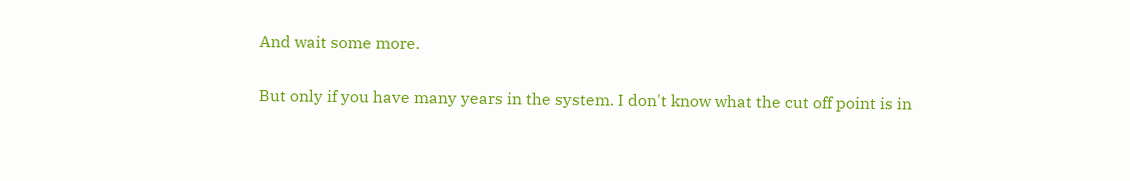And wait some more.

But only if you have many years in the system. I don't know what the cut off point is in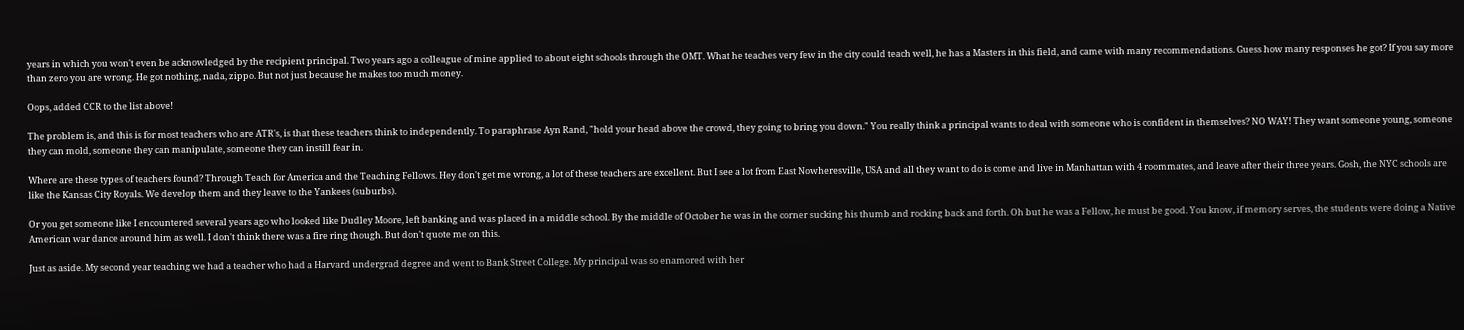years in which you won't even be acknowledged by the recipient principal. Two years ago a colleague of mine applied to about eight schools through the OMT. What he teaches very few in the city could teach well, he has a Masters in this field, and came with many recommendations. Guess how many responses he got? If you say more than zero you are wrong. He got nothing, nada, zippo. But not just because he makes too much money.

Oops, added CCR to the list above!

The problem is, and this is for most teachers who are ATR's, is that these teachers think to independently. To paraphrase Ayn Rand, "hold your head above the crowd, they going to bring you down." You really think a principal wants to deal with someone who is confident in themselves? NO WAY! They want someone young, someone they can mold, someone they can manipulate, someone they can instill fear in.

Where are these types of teachers found? Through Teach for America and the Teaching Fellows. Hey don't get me wrong, a lot of these teachers are excellent. But I see a lot from East Nowheresville, USA and all they want to do is come and live in Manhattan with 4 roommates, and leave after their three years. Gosh, the NYC schools are like the Kansas City Royals. We develop them and they leave to the Yankees (suburbs).

Or you get someone like I encountered several years ago who looked like Dudley Moore, left banking and was placed in a middle school. By the middle of October he was in the corner sucking his thumb and rocking back and forth. Oh but he was a Fellow, he must be good. You know, if memory serves, the students were doing a Native American war dance around him as well. I don't think there was a fire ring though. But don't quote me on this.

Just as aside. My second year teaching we had a teacher who had a Harvard undergrad degree and went to Bank Street College. My principal was so enamored with her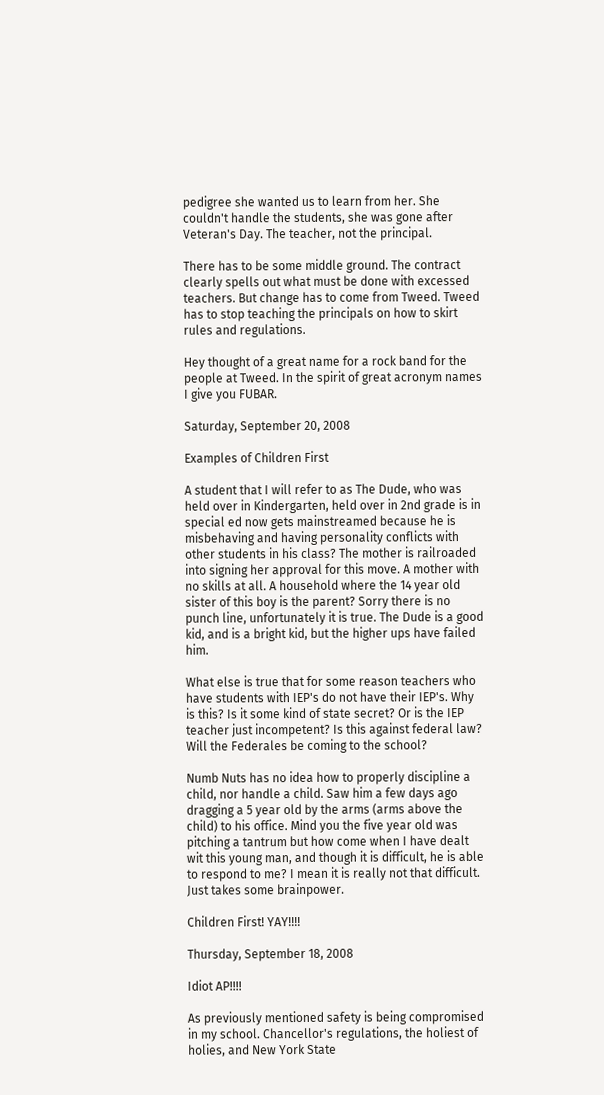pedigree she wanted us to learn from her. She couldn't handle the students, she was gone after Veteran's Day. The teacher, not the principal.

There has to be some middle ground. The contract clearly spells out what must be done with excessed teachers. But change has to come from Tweed. Tweed has to stop teaching the principals on how to skirt rules and regulations.

Hey thought of a great name for a rock band for the people at Tweed. In the spirit of great acronym names I give you FUBAR.

Saturday, September 20, 2008

Examples of Children First

A student that I will refer to as The Dude, who was held over in Kindergarten, held over in 2nd grade is in special ed now gets mainstreamed because he is misbehaving and having personality conflicts with other students in his class? The mother is railroaded into signing her approval for this move. A mother with no skills at all. A household where the 14 year old sister of this boy is the parent? Sorry there is no punch line, unfortunately it is true. The Dude is a good kid, and is a bright kid, but the higher ups have failed him.

What else is true that for some reason teachers who have students with IEP's do not have their IEP's. Why is this? Is it some kind of state secret? Or is the IEP teacher just incompetent? Is this against federal law? Will the Federales be coming to the school?

Numb Nuts has no idea how to properly discipline a child, nor handle a child. Saw him a few days ago dragging a 5 year old by the arms (arms above the child) to his office. Mind you the five year old was pitching a tantrum but how come when I have dealt wit this young man, and though it is difficult, he is able to respond to me? I mean it is really not that difficult. Just takes some brainpower.

Children First! YAY!!!!

Thursday, September 18, 2008

Idiot AP!!!!

As previously mentioned safety is being compromised in my school. Chancellor's regulations, the holiest of holies, and New York State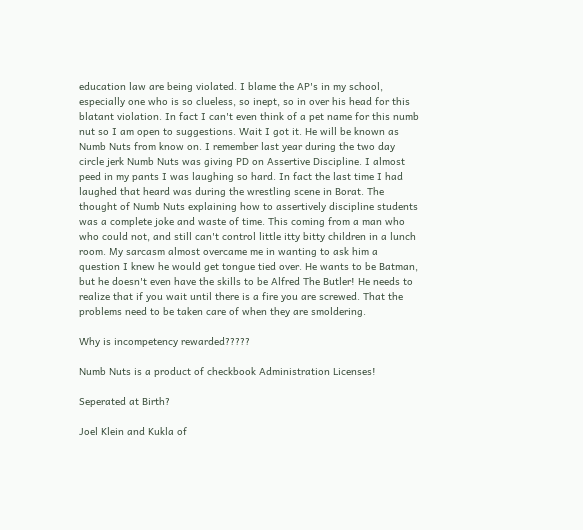education law are being violated. I blame the AP's in my school, especially one who is so clueless, so inept, so in over his head for this blatant violation. In fact I can't even think of a pet name for this numb nut so I am open to suggestions. Wait I got it. He will be known as Numb Nuts from know on. I remember last year during the two day circle jerk Numb Nuts was giving PD on Assertive Discipline. I almost peed in my pants I was laughing so hard. In fact the last time I had laughed that heard was during the wrestling scene in Borat. The thought of Numb Nuts explaining how to assertively discipline students was a complete joke and waste of time. This coming from a man who who could not, and still can't control little itty bitty children in a lunch room. My sarcasm almost overcame me in wanting to ask him a question I knew he would get tongue tied over. He wants to be Batman, but he doesn't even have the skills to be Alfred The Butler! He needs to realize that if you wait until there is a fire you are screwed. That the problems need to be taken care of when they are smoldering.

Why is incompetency rewarded?????

Numb Nuts is a product of checkbook Administration Licenses!

Seperated at Birth?

Joel Klein and Kukla of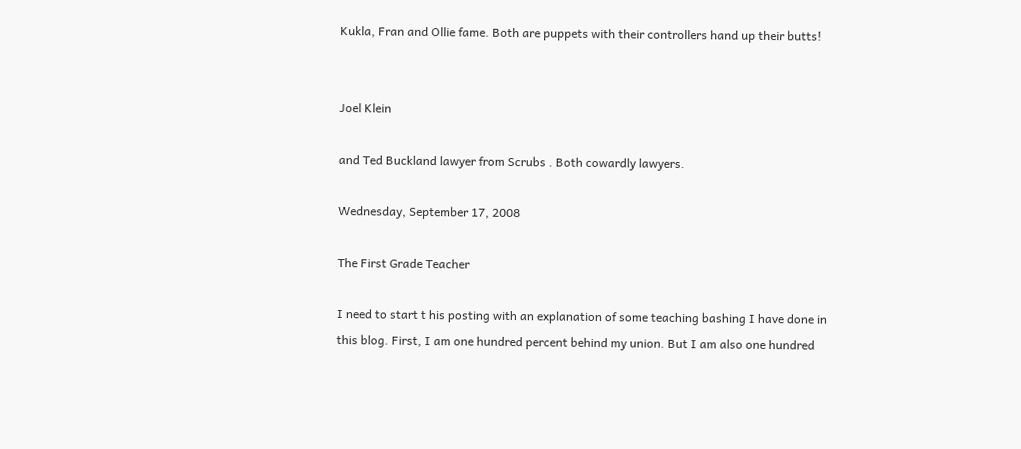Kukla, Fran and Ollie fame. Both are puppets with their controllers hand up their butts!


Joel Klein

and Ted Buckland lawyer from Scrubs . Both cowardly lawyers.

Wednesday, September 17, 2008

The First Grade Teacher

I need to start t his posting with an explanation of some teaching bashing I have done in this blog. First, I am one hundred percent behind my union. But I am also one hundred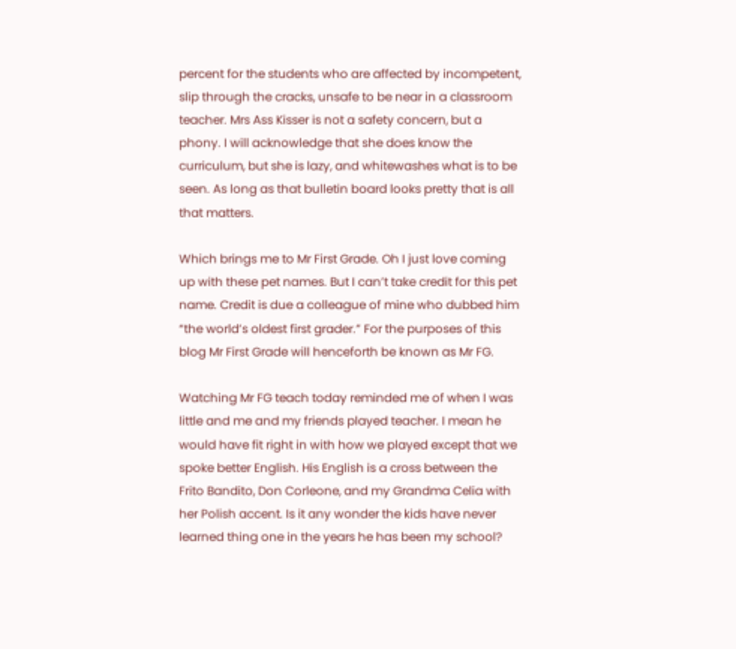percent for the students who are affected by incompetent, slip through the cracks, unsafe to be near in a classroom teacher. Mrs Ass Kisser is not a safety concern, but a phony. I will acknowledge that she does know the curriculum, but she is lazy, and whitewashes what is to be seen. As long as that bulletin board looks pretty that is all that matters.

Which brings me to Mr First Grade. Oh I just love coming up with these pet names. But I can’t take credit for this pet name. Credit is due a colleague of mine who dubbed him “the world’s oldest first grader.” For the purposes of this blog Mr First Grade will henceforth be known as Mr FG.

Watching Mr FG teach today reminded me of when I was little and me and my friends played teacher. I mean he would have fit right in with how we played except that we spoke better English. His English is a cross between the Frito Bandito, Don Corleone, and my Grandma Celia with her Polish accent. Is it any wonder the kids have never learned thing one in the years he has been my school?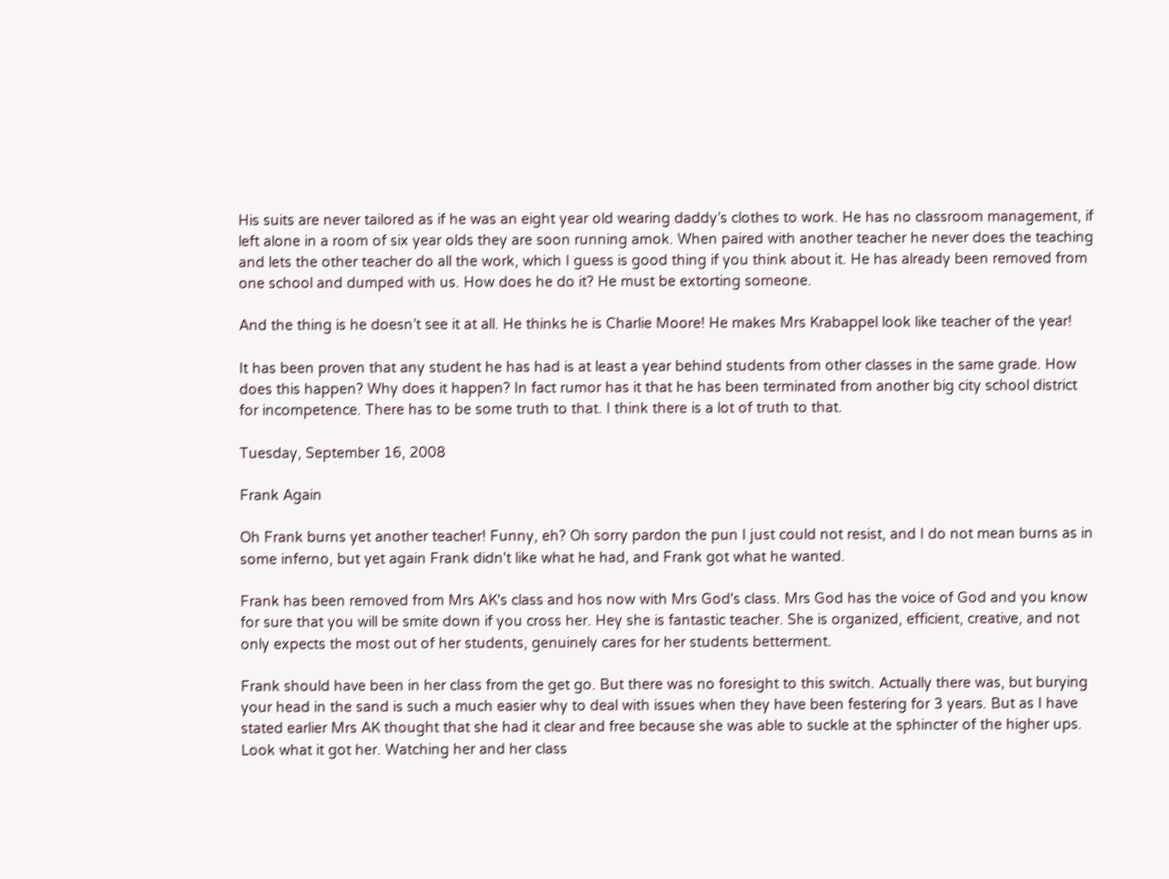His suits are never tailored as if he was an eight year old wearing daddy’s clothes to work. He has no classroom management, if left alone in a room of six year olds they are soon running amok. When paired with another teacher he never does the teaching and lets the other teacher do all the work, which I guess is good thing if you think about it. He has already been removed from one school and dumped with us. How does he do it? He must be extorting someone.

And the thing is he doesn’t see it at all. He thinks he is Charlie Moore! He makes Mrs Krabappel look like teacher of the year!

It has been proven that any student he has had is at least a year behind students from other classes in the same grade. How does this happen? Why does it happen? In fact rumor has it that he has been terminated from another big city school district for incompetence. There has to be some truth to that. I think there is a lot of truth to that.

Tuesday, September 16, 2008

Frank Again

Oh Frank burns yet another teacher! Funny, eh? Oh sorry pardon the pun I just could not resist, and I do not mean burns as in some inferno, but yet again Frank didn't like what he had, and Frank got what he wanted.

Frank has been removed from Mrs AK's class and hos now with Mrs God's class. Mrs God has the voice of God and you know for sure that you will be smite down if you cross her. Hey she is fantastic teacher. She is organized, efficient, creative, and not only expects the most out of her students, genuinely cares for her students betterment.

Frank should have been in her class from the get go. But there was no foresight to this switch. Actually there was, but burying your head in the sand is such a much easier why to deal with issues when they have been festering for 3 years. But as I have stated earlier Mrs AK thought that she had it clear and free because she was able to suckle at the sphincter of the higher ups. Look what it got her. Watching her and her class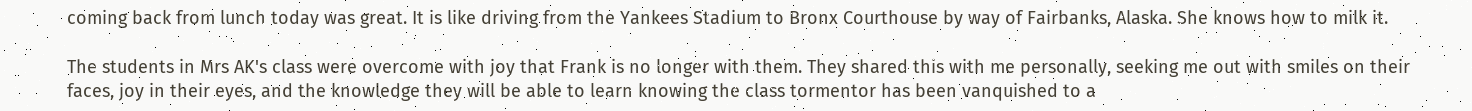coming back from lunch today was great. It is like driving from the Yankees Stadium to Bronx Courthouse by way of Fairbanks, Alaska. She knows how to milk it.

The students in Mrs AK's class were overcome with joy that Frank is no longer with them. They shared this with me personally, seeking me out with smiles on their faces, joy in their eyes, and the knowledge they will be able to learn knowing the class tormentor has been vanquished to a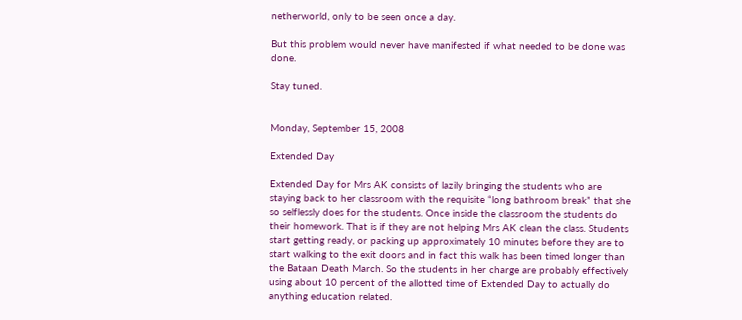netherworld, only to be seen once a day.

But this problem would never have manifested if what needed to be done was done.

Stay tuned.


Monday, September 15, 2008

Extended Day

Extended Day for Mrs AK consists of lazily bringing the students who are staying back to her classroom with the requisite “long bathroom break” that she so selflessly does for the students. Once inside the classroom the students do their homework. That is if they are not helping Mrs AK clean the class. Students start getting ready, or packing up approximately 10 minutes before they are to start walking to the exit doors and in fact this walk has been timed longer than the Bataan Death March. So the students in her charge are probably effectively using about 10 percent of the allotted time of Extended Day to actually do anything education related.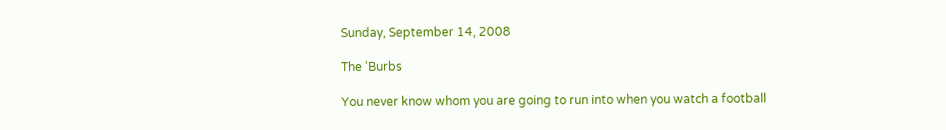Sunday, September 14, 2008

The 'Burbs

You never know whom you are going to run into when you watch a football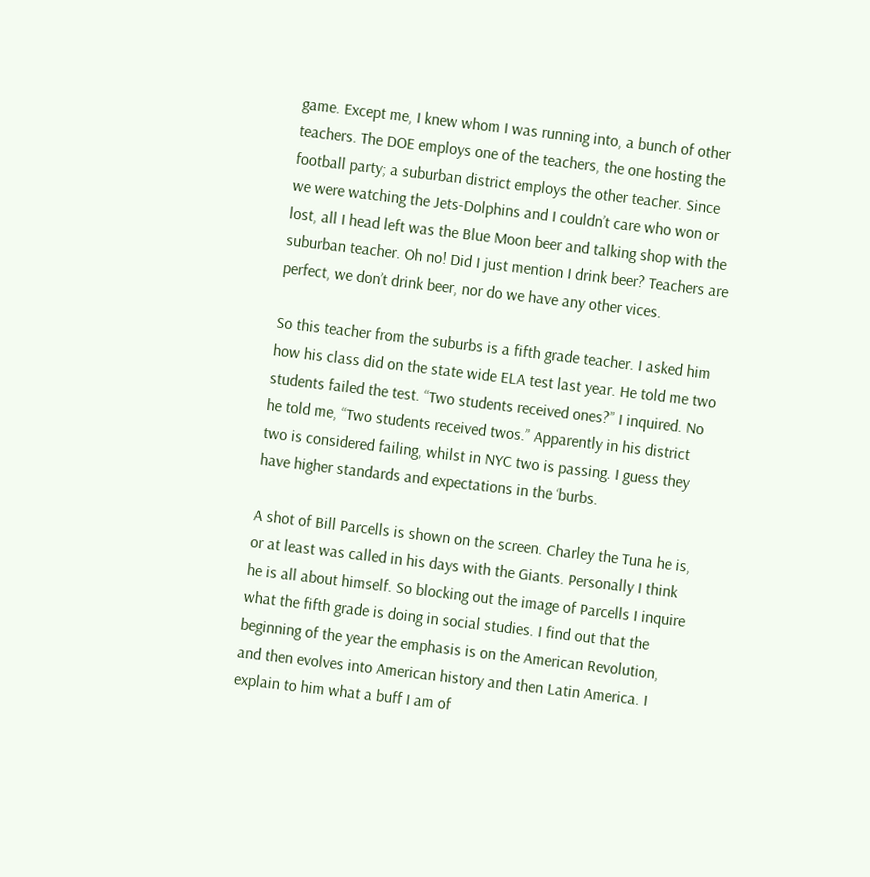game. Except me, I knew whom I was running into, a bunch of other teachers. The DOE employs one of the teachers, the one hosting the football party; a suburban district employs the other teacher. Since we were watching the Jets-Dolphins and I couldn’t care who won or lost, all I head left was the Blue Moon beer and talking shop with the suburban teacher. Oh no! Did I just mention I drink beer? Teachers are perfect, we don’t drink beer, nor do we have any other vices.

So this teacher from the suburbs is a fifth grade teacher. I asked him how his class did on the state wide ELA test last year. He told me two students failed the test. “Two students received ones?” I inquired. No he told me, “Two students received twos.” Apparently in his district two is considered failing, whilst in NYC two is passing. I guess they have higher standards and expectations in the ‘burbs.

A shot of Bill Parcells is shown on the screen. Charley the Tuna he is, or at least was called in his days with the Giants. Personally I think he is all about himself. So blocking out the image of Parcells I inquire what the fifth grade is doing in social studies. I find out that the beginning of the year the emphasis is on the American Revolution, and then evolves into American history and then Latin America. I explain to him what a buff I am of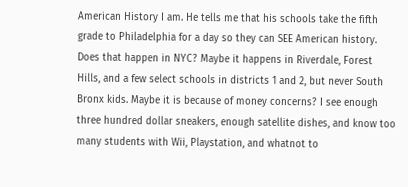American History I am. He tells me that his schools take the fifth grade to Philadelphia for a day so they can SEE American history. Does that happen in NYC? Maybe it happens in Riverdale, Forest Hills, and a few select schools in districts 1 and 2, but never South Bronx kids. Maybe it is because of money concerns? I see enough three hundred dollar sneakers, enough satellite dishes, and know too many students with Wii, Playstation, and whatnot to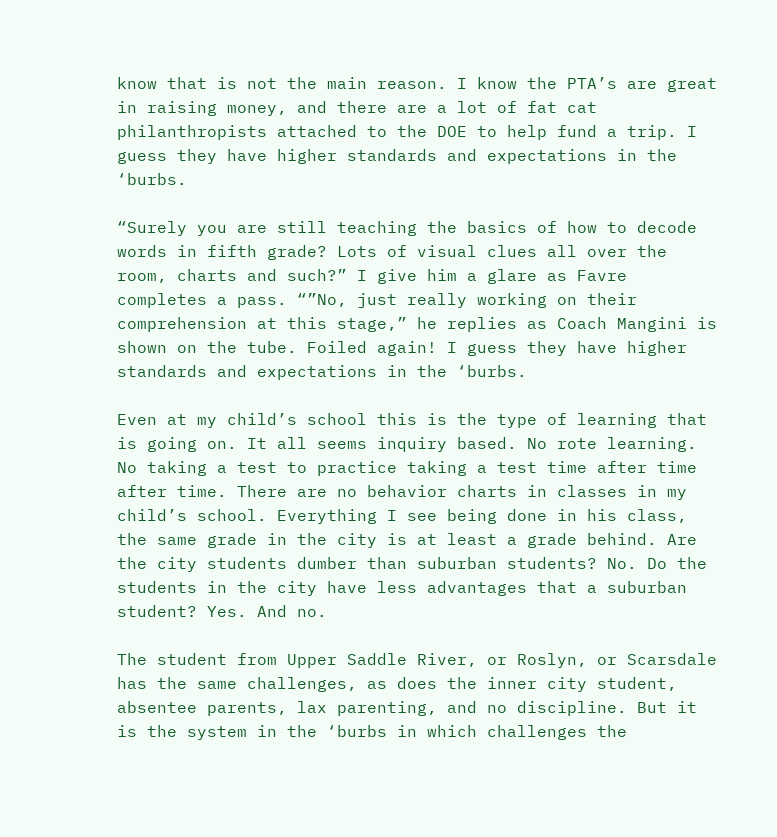know that is not the main reason. I know the PTA’s are great in raising money, and there are a lot of fat cat philanthropists attached to the DOE to help fund a trip. I guess they have higher standards and expectations in the ‘burbs.

“Surely you are still teaching the basics of how to decode words in fifth grade? Lots of visual clues all over the room, charts and such?” I give him a glare as Favre completes a pass. “”No, just really working on their comprehension at this stage,” he replies as Coach Mangini is shown on the tube. Foiled again! I guess they have higher standards and expectations in the ‘burbs.

Even at my child’s school this is the type of learning that is going on. It all seems inquiry based. No rote learning. No taking a test to practice taking a test time after time after time. There are no behavior charts in classes in my child’s school. Everything I see being done in his class, the same grade in the city is at least a grade behind. Are the city students dumber than suburban students? No. Do the students in the city have less advantages that a suburban student? Yes. And no.

The student from Upper Saddle River, or Roslyn, or Scarsdale has the same challenges, as does the inner city student, absentee parents, lax parenting, and no discipline. But it is the system in the ‘burbs in which challenges the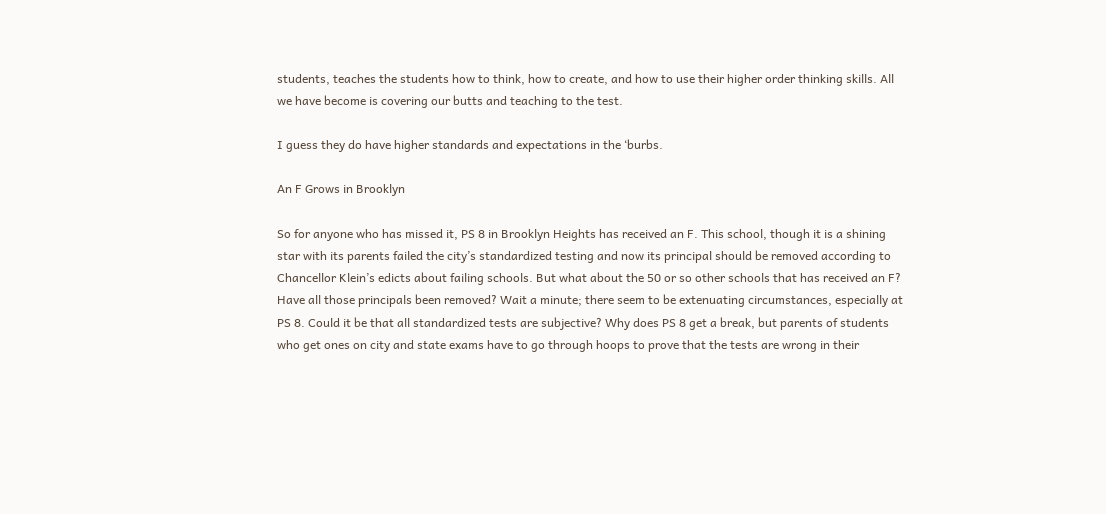students, teaches the students how to think, how to create, and how to use their higher order thinking skills. All we have become is covering our butts and teaching to the test.

I guess they do have higher standards and expectations in the ‘burbs.

An F Grows in Brooklyn

So for anyone who has missed it, PS 8 in Brooklyn Heights has received an F. This school, though it is a shining star with its parents failed the city’s standardized testing and now its principal should be removed according to Chancellor Klein’s edicts about failing schools. But what about the 50 or so other schools that has received an F? Have all those principals been removed? Wait a minute; there seem to be extenuating circumstances, especially at PS 8. Could it be that all standardized tests are subjective? Why does PS 8 get a break, but parents of students who get ones on city and state exams have to go through hoops to prove that the tests are wrong in their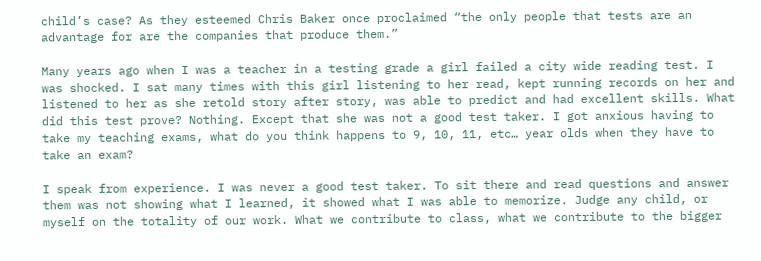child’s case? As they esteemed Chris Baker once proclaimed “the only people that tests are an advantage for are the companies that produce them.”

Many years ago when I was a teacher in a testing grade a girl failed a city wide reading test. I was shocked. I sat many times with this girl listening to her read, kept running records on her and listened to her as she retold story after story, was able to predict and had excellent skills. What did this test prove? Nothing. Except that she was not a good test taker. I got anxious having to take my teaching exams, what do you think happens to 9, 10, 11, etc… year olds when they have to take an exam?

I speak from experience. I was never a good test taker. To sit there and read questions and answer them was not showing what I learned, it showed what I was able to memorize. Judge any child, or myself on the totality of our work. What we contribute to class, what we contribute to the bigger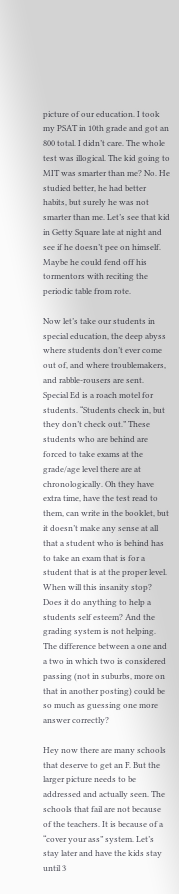picture of our education. I took my PSAT in 10th grade and got an 800 total. I didn’t care. The whole test was illogical. The kid going to MIT was smarter than me? No. He studied better, he had better habits, but surely he was not smarter than me. Let’s see that kid in Getty Square late at night and see if he doesn’t pee on himself. Maybe he could fend off his tormentors with reciting the periodic table from rote.

Now let’s take our students in special education, the deep abyss where students don’t ever come out of, and where troublemakers, and rabble-rousers are sent. Special Ed is a roach motel for students. “Students check in, but they don’t check out.” These students who are behind are forced to take exams at the grade/age level there are at chronologically. Oh they have extra time, have the test read to them, can write in the booklet, but it doesn’t make any sense at all that a student who is behind has to take an exam that is for a student that is at the proper level. When will this insanity stop? Does it do anything to help a students self esteem? And the grading system is not helping. The difference between a one and a two in which two is considered passing (not in suburbs, more on that in another posting) could be so much as guessing one more answer correctly?

Hey now there are many schools that deserve to get an F. But the larger picture needs to be addressed and actually seen. The schools that fail are not because of the teachers. It is because of a “cover your ass” system. Let’s stay later and have the kids stay until 3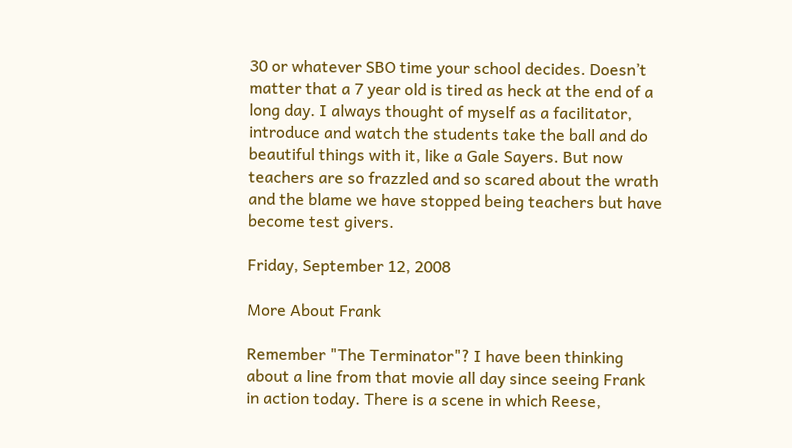30 or whatever SBO time your school decides. Doesn’t matter that a 7 year old is tired as heck at the end of a long day. I always thought of myself as a facilitator, introduce and watch the students take the ball and do beautiful things with it, like a Gale Sayers. But now teachers are so frazzled and so scared about the wrath and the blame we have stopped being teachers but have become test givers.

Friday, September 12, 2008

More About Frank

Remember "The Terminator"? I have been thinking about a line from that movie all day since seeing Frank in action today. There is a scene in which Reese,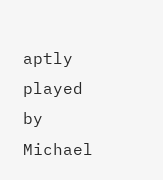aptly played by Michael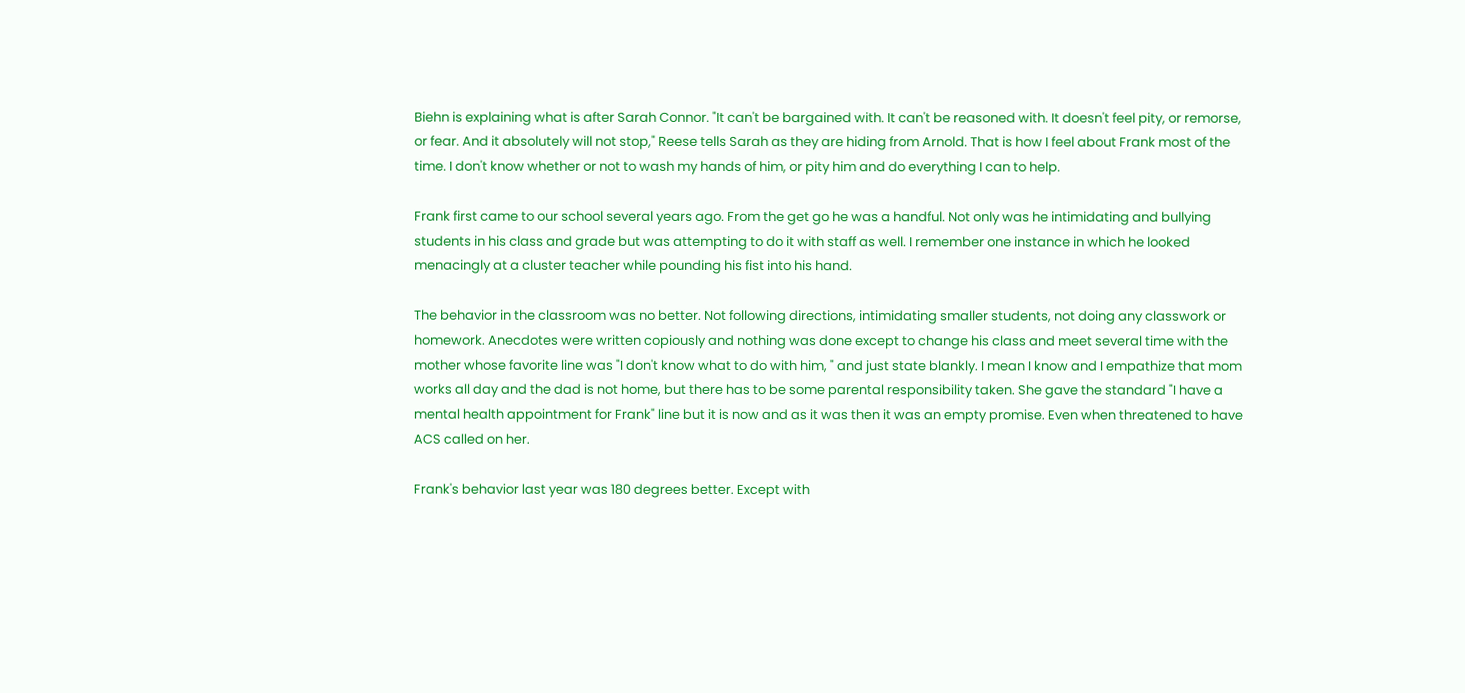Biehn is explaining what is after Sarah Connor. "It can't be bargained with. It can't be reasoned with. It doesn't feel pity, or remorse, or fear. And it absolutely will not stop," Reese tells Sarah as they are hiding from Arnold. That is how I feel about Frank most of the time. I don't know whether or not to wash my hands of him, or pity him and do everything I can to help.

Frank first came to our school several years ago. From the get go he was a handful. Not only was he intimidating and bullying students in his class and grade but was attempting to do it with staff as well. I remember one instance in which he looked menacingly at a cluster teacher while pounding his fist into his hand.

The behavior in the classroom was no better. Not following directions, intimidating smaller students, not doing any classwork or homework. Anecdotes were written copiously and nothing was done except to change his class and meet several time with the mother whose favorite line was "I don't know what to do with him, " and just state blankly. I mean I know and I empathize that mom works all day and the dad is not home, but there has to be some parental responsibility taken. She gave the standard "I have a mental health appointment for Frank" line but it is now and as it was then it was an empty promise. Even when threatened to have ACS called on her.

Frank's behavior last year was 180 degrees better. Except with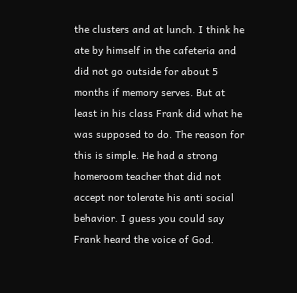the clusters and at lunch. I think he ate by himself in the cafeteria and did not go outside for about 5 months if memory serves. But at least in his class Frank did what he was supposed to do. The reason for this is simple. He had a strong homeroom teacher that did not accept nor tolerate his anti social behavior. I guess you could say Frank heard the voice of God.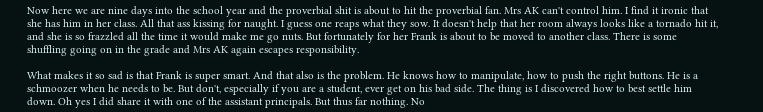Now here we are nine days into the school year and the proverbial shit is about to hit the proverbial fan. Mrs AK can't control him. I find it ironic that she has him in her class. All that ass kissing for naught. I guess one reaps what they sow. It doesn't help that her room always looks like a tornado hit it, and she is so frazzled all the time it would make me go nuts. But fortunately for her Frank is about to be moved to another class. There is some shuffling going on in the grade and Mrs AK again escapes responsibility.

What makes it so sad is that Frank is super smart. And that also is the problem. He knows how to manipulate, how to push the right buttons. He is a schmoozer when he needs to be. But don't, especially if you are a student, ever get on his bad side. The thing is I discovered how to best settle him down. Oh yes I did share it with one of the assistant principals. But thus far nothing. No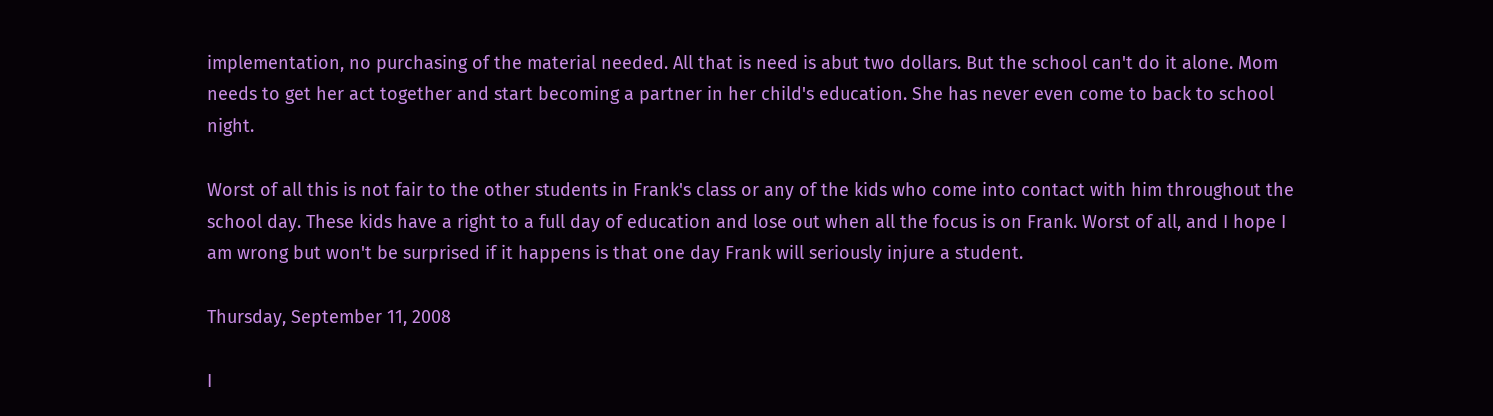implementation, no purchasing of the material needed. All that is need is abut two dollars. But the school can't do it alone. Mom needs to get her act together and start becoming a partner in her child's education. She has never even come to back to school night.

Worst of all this is not fair to the other students in Frank's class or any of the kids who come into contact with him throughout the school day. These kids have a right to a full day of education and lose out when all the focus is on Frank. Worst of all, and I hope I am wrong but won't be surprised if it happens is that one day Frank will seriously injure a student.

Thursday, September 11, 2008

I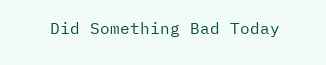Did Something Bad Today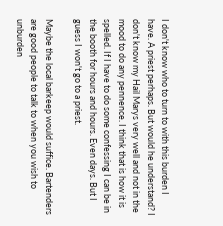I don't know who to turn to with this burden I have. A priest perhaps. But would he understand? I don't know my Hail Marys very well and not in the mood to do any pennence. I think that is how it is spelled. If I have to do some confessing I can be in the booth for hours and hours. Even days. But I guess I won't go to a priest.

Maybe the local barkeep would suffice. Bartenders are good people to talk to when you wish to unburden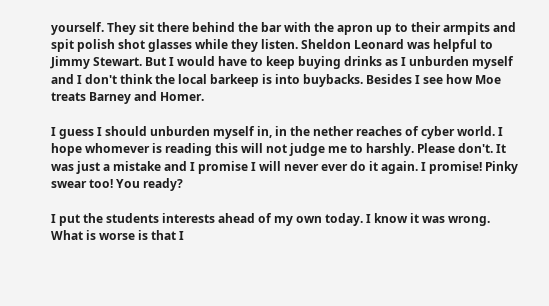yourself. They sit there behind the bar with the apron up to their armpits and spit polish shot glasses while they listen. Sheldon Leonard was helpful to Jimmy Stewart. But I would have to keep buying drinks as I unburden myself and I don't think the local barkeep is into buybacks. Besides I see how Moe treats Barney and Homer.

I guess I should unburden myself in, in the nether reaches of cyber world. I hope whomever is reading this will not judge me to harshly. Please don't. It was just a mistake and I promise I will never ever do it again. I promise! Pinky swear too! You ready?

I put the students interests ahead of my own today. I know it was wrong. What is worse is that I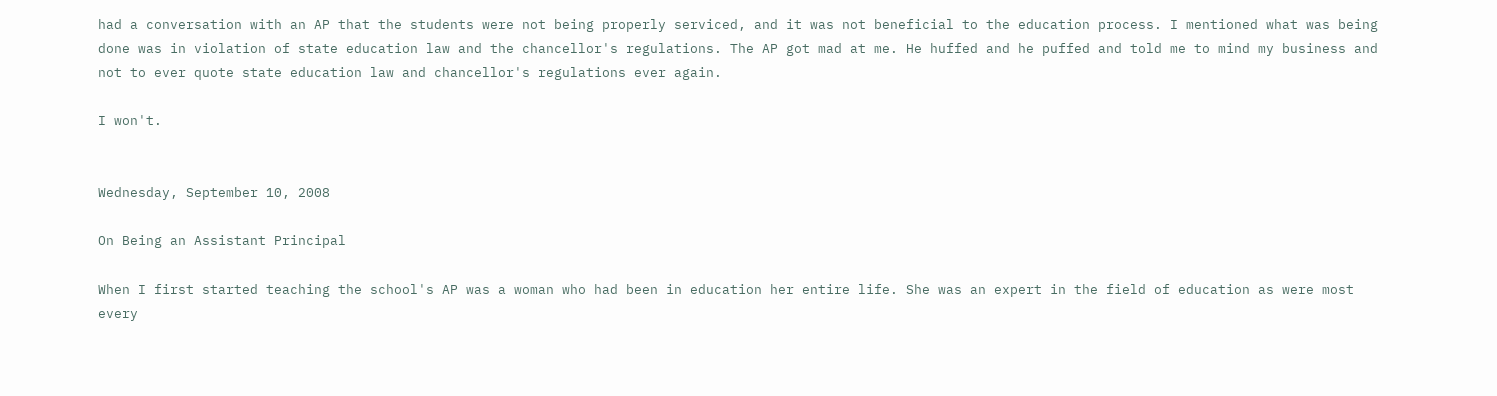had a conversation with an AP that the students were not being properly serviced, and it was not beneficial to the education process. I mentioned what was being done was in violation of state education law and the chancellor's regulations. The AP got mad at me. He huffed and he puffed and told me to mind my business and not to ever quote state education law and chancellor's regulations ever again.

I won't.


Wednesday, September 10, 2008

On Being an Assistant Principal

When I first started teaching the school's AP was a woman who had been in education her entire life. She was an expert in the field of education as were most every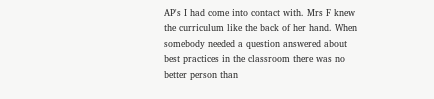AP's I had come into contact with. Mrs F knew the curriculum like the back of her hand. When somebody needed a question answered about best practices in the classroom there was no better person than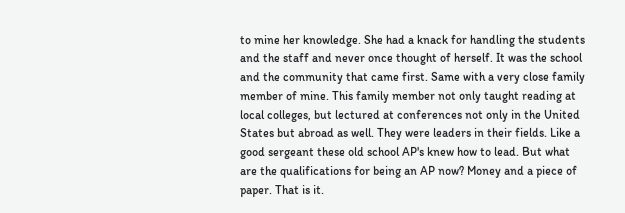to mine her knowledge. She had a knack for handling the students and the staff and never once thought of herself. It was the school and the community that came first. Same with a very close family member of mine. This family member not only taught reading at local colleges, but lectured at conferences not only in the United States but abroad as well. They were leaders in their fields. Like a good sergeant these old school AP's knew how to lead. But what are the qualifications for being an AP now? Money and a piece of paper. That is it.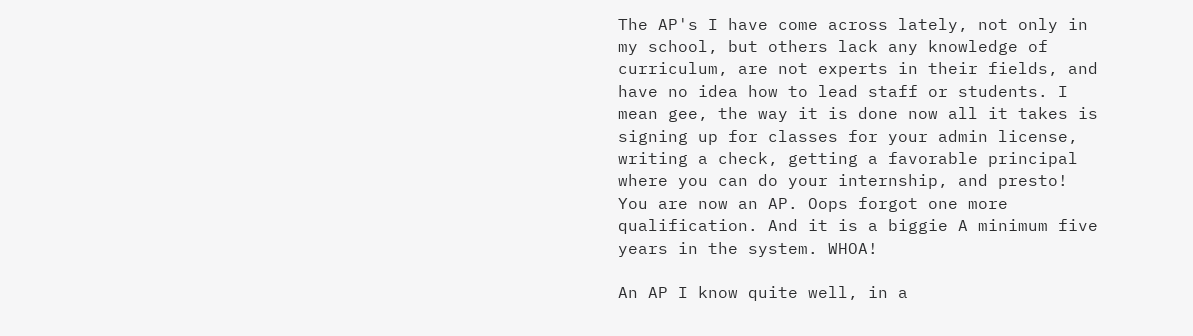The AP's I have come across lately, not only in my school, but others lack any knowledge of curriculum, are not experts in their fields, and have no idea how to lead staff or students. I mean gee, the way it is done now all it takes is signing up for classes for your admin license, writing a check, getting a favorable principal where you can do your internship, and presto! You are now an AP. Oops forgot one more qualification. And it is a biggie A minimum five years in the system. WHOA!

An AP I know quite well, in a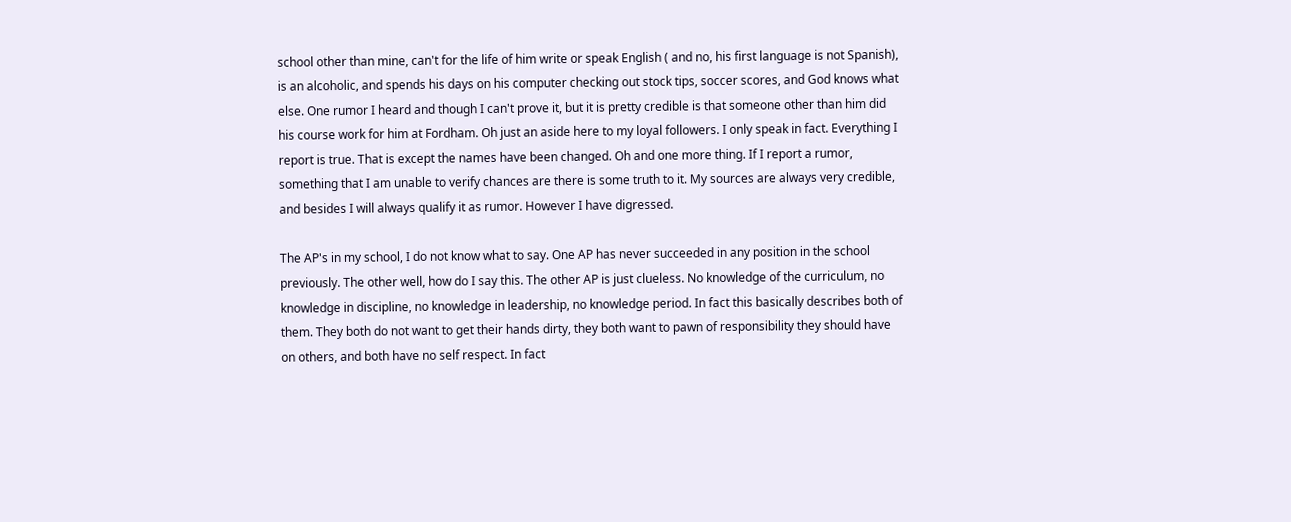school other than mine, can't for the life of him write or speak English ( and no, his first language is not Spanish), is an alcoholic, and spends his days on his computer checking out stock tips, soccer scores, and God knows what else. One rumor I heard and though I can't prove it, but it is pretty credible is that someone other than him did his course work for him at Fordham. Oh just an aside here to my loyal followers. I only speak in fact. Everything I report is true. That is except the names have been changed. Oh and one more thing. If I report a rumor, something that I am unable to verify chances are there is some truth to it. My sources are always very credible, and besides I will always qualify it as rumor. However I have digressed.

The AP's in my school, I do not know what to say. One AP has never succeeded in any position in the school previously. The other well, how do I say this. The other AP is just clueless. No knowledge of the curriculum, no knowledge in discipline, no knowledge in leadership, no knowledge period. In fact this basically describes both of them. They both do not want to get their hands dirty, they both want to pawn of responsibility they should have on others, and both have no self respect. In fact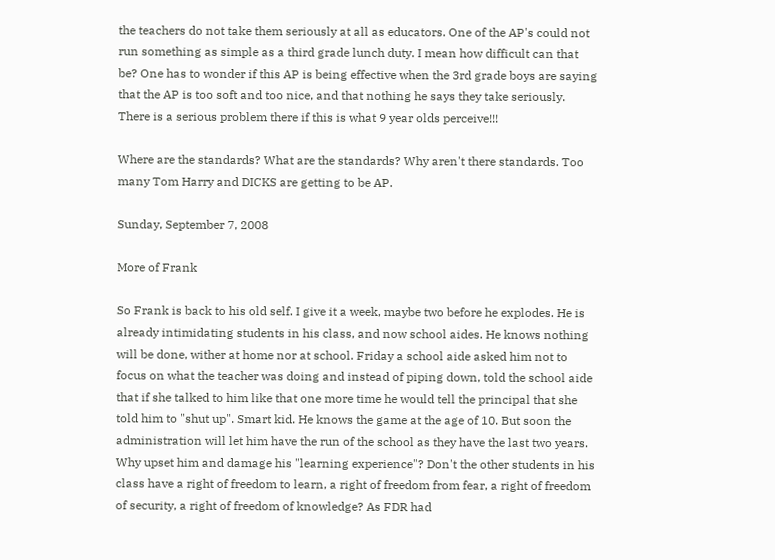the teachers do not take them seriously at all as educators. One of the AP's could not run something as simple as a third grade lunch duty. I mean how difficult can that be? One has to wonder if this AP is being effective when the 3rd grade boys are saying that the AP is too soft and too nice, and that nothing he says they take seriously. There is a serious problem there if this is what 9 year olds perceive!!!

Where are the standards? What are the standards? Why aren't there standards. Too many Tom Harry and DICKS are getting to be AP.

Sunday, September 7, 2008

More of Frank

So Frank is back to his old self. I give it a week, maybe two before he explodes. He is already intimidating students in his class, and now school aides. He knows nothing will be done, wither at home nor at school. Friday a school aide asked him not to focus on what the teacher was doing and instead of piping down, told the school aide that if she talked to him like that one more time he would tell the principal that she told him to "shut up". Smart kid. He knows the game at the age of 10. But soon the administration will let him have the run of the school as they have the last two years. Why upset him and damage his "learning experience"? Don't the other students in his class have a right of freedom to learn, a right of freedom from fear, a right of freedom of security, a right of freedom of knowledge? As FDR had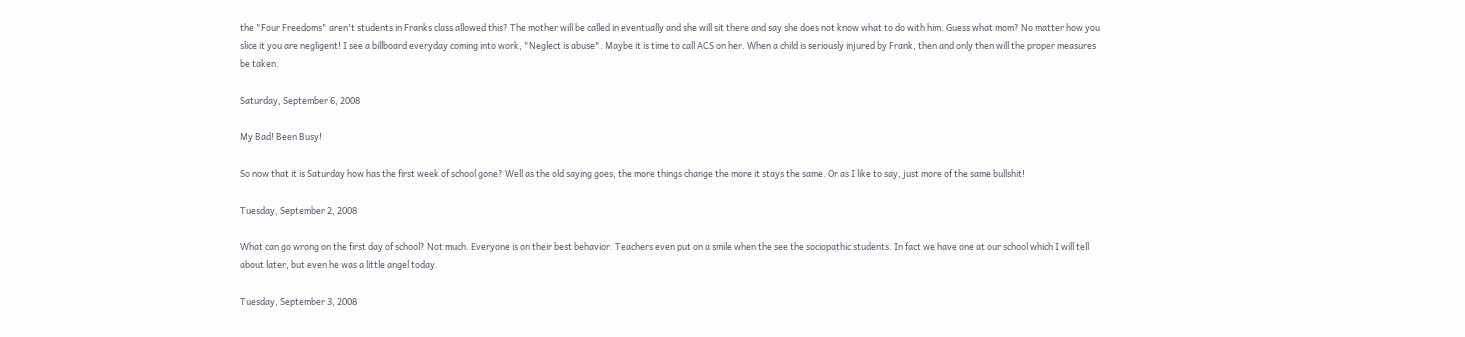the "Four Freedoms" aren't students in Franks class allowed this? The mother will be called in eventually and she will sit there and say she does not know what to do with him. Guess what mom? No matter how you slice it you are negligent! I see a billboard everyday coming into work, "Neglect is abuse". Maybe it is time to call ACS on her. When a child is seriously injured by Frank, then and only then will the proper measures be taken.

Saturday, September 6, 2008

My Bad! Been Busy!

So now that it is Saturday how has the first week of school gone? Well as the old saying goes, the more things change the more it stays the same. Or as I like to say, just more of the same bullshit!

Tuesday, September 2, 2008

What can go wrong on the first day of school? Not much. Everyone is on their best behavior. Teachers even put on a smile when the see the sociopathic students. In fact we have one at our school which I will tell about later, but even he was a little angel today.

Tuesday, September 3, 2008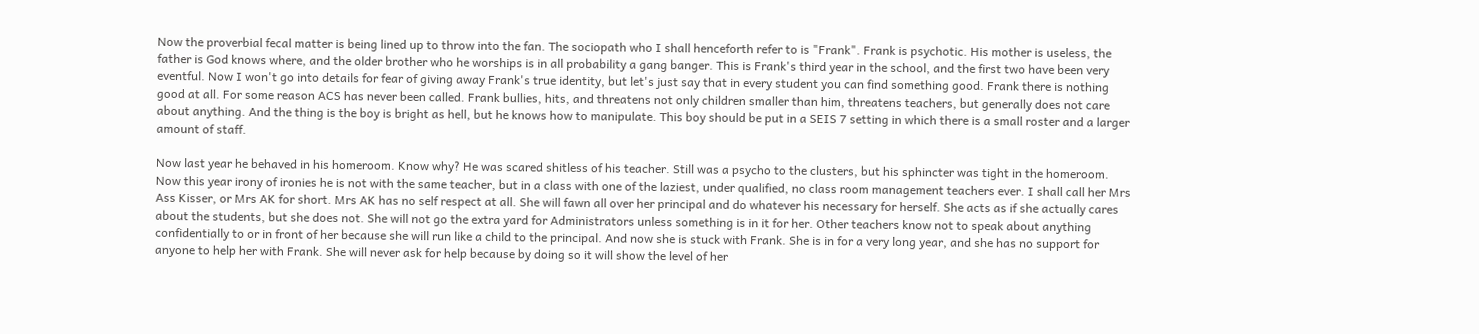Now the proverbial fecal matter is being lined up to throw into the fan. The sociopath who I shall henceforth refer to is "Frank". Frank is psychotic. His mother is useless, the father is God knows where, and the older brother who he worships is in all probability a gang banger. This is Frank's third year in the school, and the first two have been very eventful. Now I won't go into details for fear of giving away Frank's true identity, but let's just say that in every student you can find something good. Frank there is nothing good at all. For some reason ACS has never been called. Frank bullies, hits, and threatens not only children smaller than him, threatens teachers, but generally does not care about anything. And the thing is the boy is bright as hell, but he knows how to manipulate. This boy should be put in a SEIS 7 setting in which there is a small roster and a larger amount of staff.

Now last year he behaved in his homeroom. Know why? He was scared shitless of his teacher. Still was a psycho to the clusters, but his sphincter was tight in the homeroom. Now this year irony of ironies he is not with the same teacher, but in a class with one of the laziest, under qualified, no class room management teachers ever. I shall call her Mrs Ass Kisser, or Mrs AK for short. Mrs AK has no self respect at all. She will fawn all over her principal and do whatever his necessary for herself. She acts as if she actually cares about the students, but she does not. She will not go the extra yard for Administrators unless something is in it for her. Other teachers know not to speak about anything confidentially to or in front of her because she will run like a child to the principal. And now she is stuck with Frank. She is in for a very long year, and she has no support for anyone to help her with Frank. She will never ask for help because by doing so it will show the level of her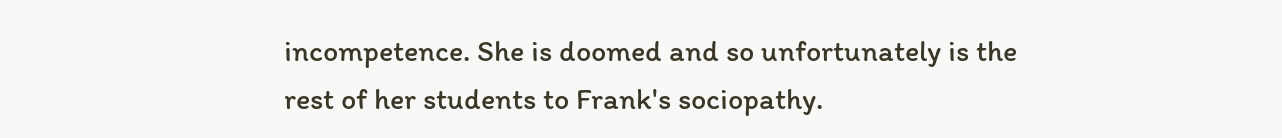incompetence. She is doomed and so unfortunately is the rest of her students to Frank's sociopathy.